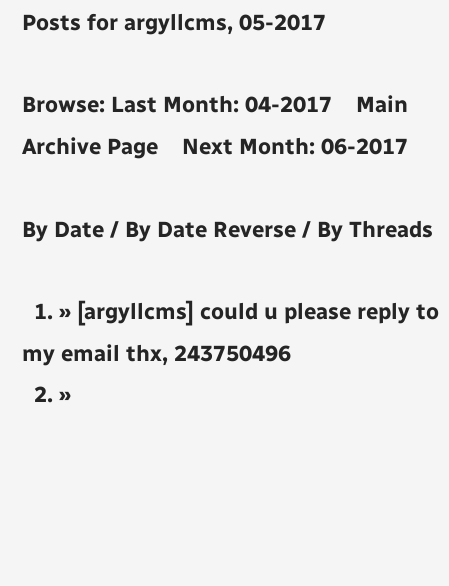Posts for argyllcms, 05-2017

Browse: Last Month: 04-2017    Main Archive Page    Next Month: 06-2017

By Date / By Date Reverse / By Threads

  1. » [argyllcms] could u please reply to my email thx, 243750496
  2. »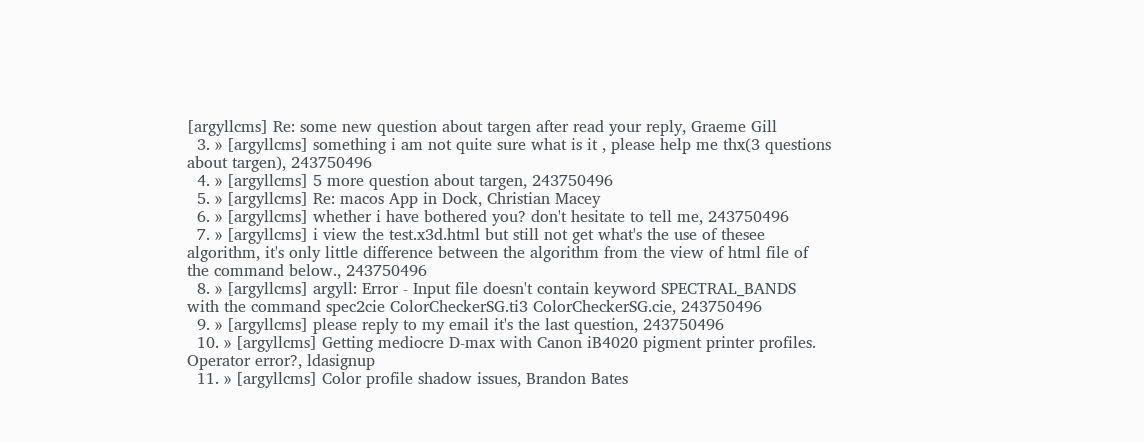[argyllcms] Re: some new question about targen after read your reply, Graeme Gill
  3. » [argyllcms] something i am not quite sure what is it , please help me thx(3 questions about targen), 243750496
  4. » [argyllcms] 5 more question about targen, 243750496
  5. » [argyllcms] Re: macos App in Dock, Christian Macey
  6. » [argyllcms] whether i have bothered you? don't hesitate to tell me, 243750496
  7. » [argyllcms] i view the test.x3d.html but still not get what's the use of thesee algorithm, it's only little difference between the algorithm from the view of html file of the command below., 243750496
  8. » [argyllcms] argyll: Error - Input file doesn't contain keyword SPECTRAL_BANDS with the command spec2cie ColorCheckerSG.ti3 ColorCheckerSG.cie, 243750496
  9. » [argyllcms] please reply to my email it's the last question, 243750496
  10. » [argyllcms] Getting mediocre D-max with Canon iB4020 pigment printer profiles. Operator error?, ldasignup
  11. » [argyllcms] Color profile shadow issues, Brandon Bates